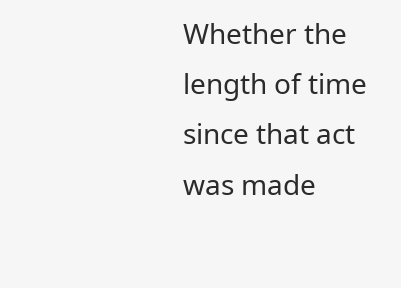Whether the length of time since that act was made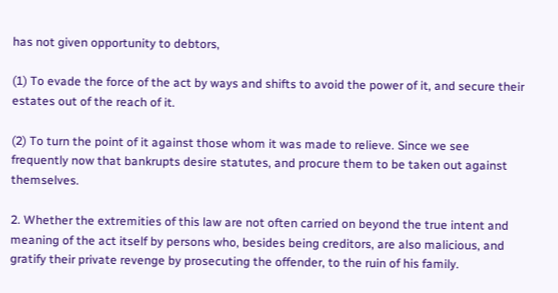has not given opportunity to debtors,

(1) To evade the force of the act by ways and shifts to avoid the power of it, and secure their estates out of the reach of it.

(2) To turn the point of it against those whom it was made to relieve. Since we see frequently now that bankrupts desire statutes, and procure them to be taken out against themselves.

2. Whether the extremities of this law are not often carried on beyond the true intent and meaning of the act itself by persons who, besides being creditors, are also malicious, and gratify their private revenge by prosecuting the offender, to the ruin of his family.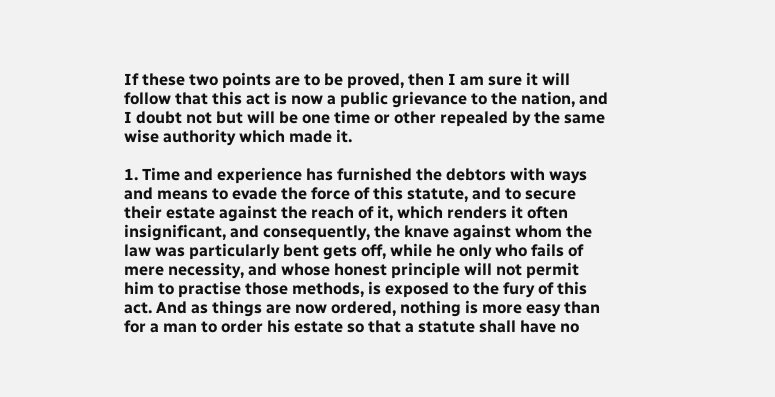If these two points are to be proved, then I am sure it will follow that this act is now a public grievance to the nation, and I doubt not but will be one time or other repealed by the same wise authority which made it.

1. Time and experience has furnished the debtors with ways and means to evade the force of this statute, and to secure their estate against the reach of it, which renders it often insignificant, and consequently, the knave against whom the law was particularly bent gets off, while he only who fails of mere necessity, and whose honest principle will not permit him to practise those methods, is exposed to the fury of this act. And as things are now ordered, nothing is more easy than for a man to order his estate so that a statute shall have no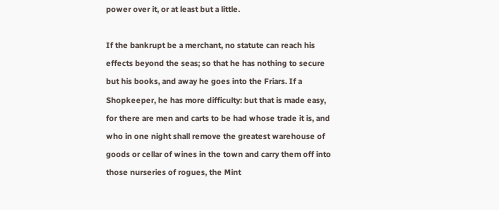power over it, or at least but a little.

If the bankrupt be a merchant, no statute can reach his effects beyond the seas; so that he has nothing to secure but his books, and away he goes into the Friars. If a Shopkeeper, he has more difficulty: but that is made easy, for there are men and carts to be had whose trade it is, and who in one night shall remove the greatest warehouse of goods or cellar of wines in the town and carry them off into those nurseries of rogues, the Mint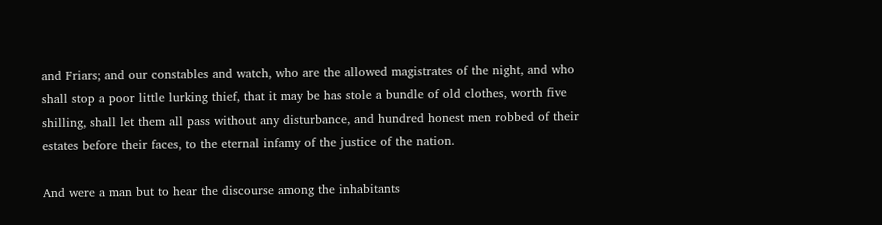and Friars; and our constables and watch, who are the allowed magistrates of the night, and who shall stop a poor little lurking thief, that it may be has stole a bundle of old clothes, worth five shilling, shall let them all pass without any disturbance, and hundred honest men robbed of their estates before their faces, to the eternal infamy of the justice of the nation.

And were a man but to hear the discourse among the inhabitants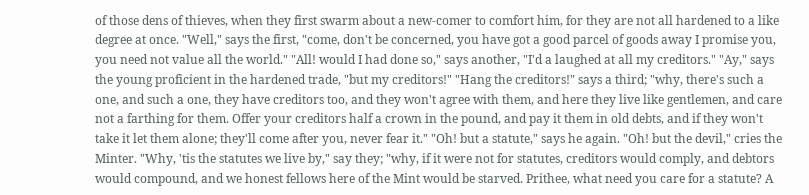of those dens of thieves, when they first swarm about a new-comer to comfort him, for they are not all hardened to a like degree at once. "Well," says the first, "come, don't be concerned, you have got a good parcel of goods away I promise you, you need not value all the world." "All! would I had done so," says another, "I'd a laughed at all my creditors." "Ay," says the young proficient in the hardened trade, "but my creditors!" "Hang the creditors!" says a third; "why, there's such a one, and such a one, they have creditors too, and they won't agree with them, and here they live like gentlemen, and care not a farthing for them. Offer your creditors half a crown in the pound, and pay it them in old debts, and if they won't take it let them alone; they'll come after you, never fear it." "Oh! but a statute," says he again. "Oh! but the devil," cries the Minter. "Why, 'tis the statutes we live by," say they; "why, if it were not for statutes, creditors would comply, and debtors would compound, and we honest fellows here of the Mint would be starved. Prithee, what need you care for a statute? A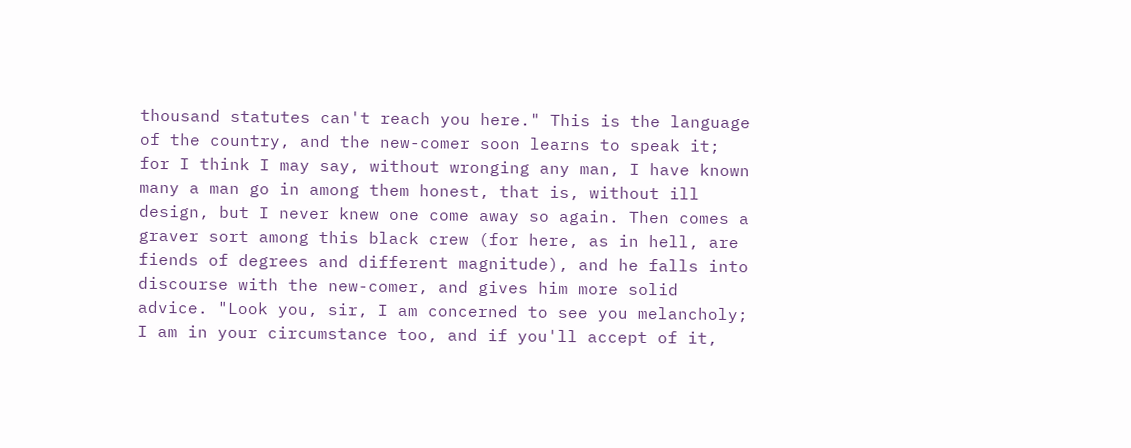thousand statutes can't reach you here." This is the language of the country, and the new-comer soon learns to speak it; for I think I may say, without wronging any man, I have known many a man go in among them honest, that is, without ill design, but I never knew one come away so again. Then comes a graver sort among this black crew (for here, as in hell, are fiends of degrees and different magnitude), and he falls into discourse with the new-comer, and gives him more solid advice. "Look you, sir, I am concerned to see you melancholy; I am in your circumstance too, and if you'll accept of it,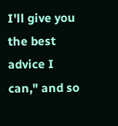I'll give you the best advice I can," and so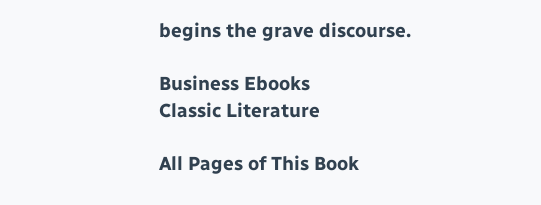begins the grave discourse.

Business Ebooks
Classic Literature

All Pages of This Book